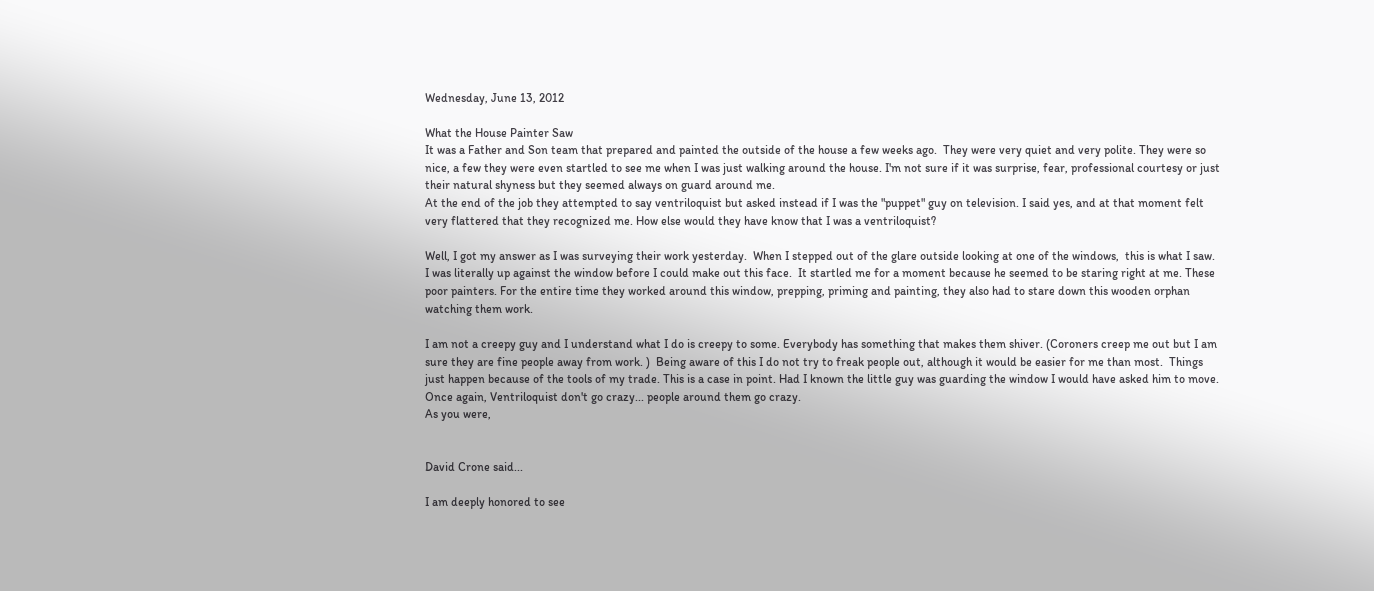Wednesday, June 13, 2012

What the House Painter Saw
It was a Father and Son team that prepared and painted the outside of the house a few weeks ago.  They were very quiet and very polite. They were so nice, a few they were even startled to see me when I was just walking around the house. I'm not sure if it was surprise, fear, professional courtesy or just their natural shyness but they seemed always on guard around me.
At the end of the job they attempted to say ventriloquist but asked instead if I was the "puppet" guy on television. I said yes, and at that moment felt very flattered that they recognized me. How else would they have know that I was a ventriloquist?

Well, I got my answer as I was surveying their work yesterday.  When I stepped out of the glare outside looking at one of the windows,  this is what I saw.  I was literally up against the window before I could make out this face.  It startled me for a moment because he seemed to be staring right at me. These poor painters. For the entire time they worked around this window, prepping, priming and painting, they also had to stare down this wooden orphan watching them work.

I am not a creepy guy and I understand what I do is creepy to some. Everybody has something that makes them shiver. (Coroners creep me out but I am sure they are fine people away from work. )  Being aware of this I do not try to freak people out, although it would be easier for me than most.  Things just happen because of the tools of my trade. This is a case in point. Had I known the little guy was guarding the window I would have asked him to move.
Once again, Ventriloquist don't go crazy... people around them go crazy.
As you were,


David Crone said...

I am deeply honored to see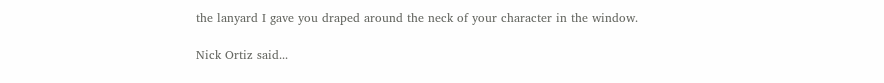the lanyard I gave you draped around the neck of your character in the window.

Nick Ortiz said...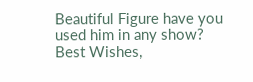Beautiful Figure have you used him in any show?
Best Wishes,